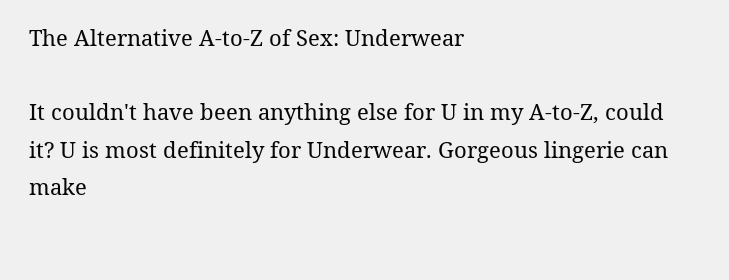The Alternative A-to-Z of Sex: Underwear

It couldn't have been anything else for U in my A-to-Z, could it? U is most definitely for Underwear. Gorgeous lingerie can make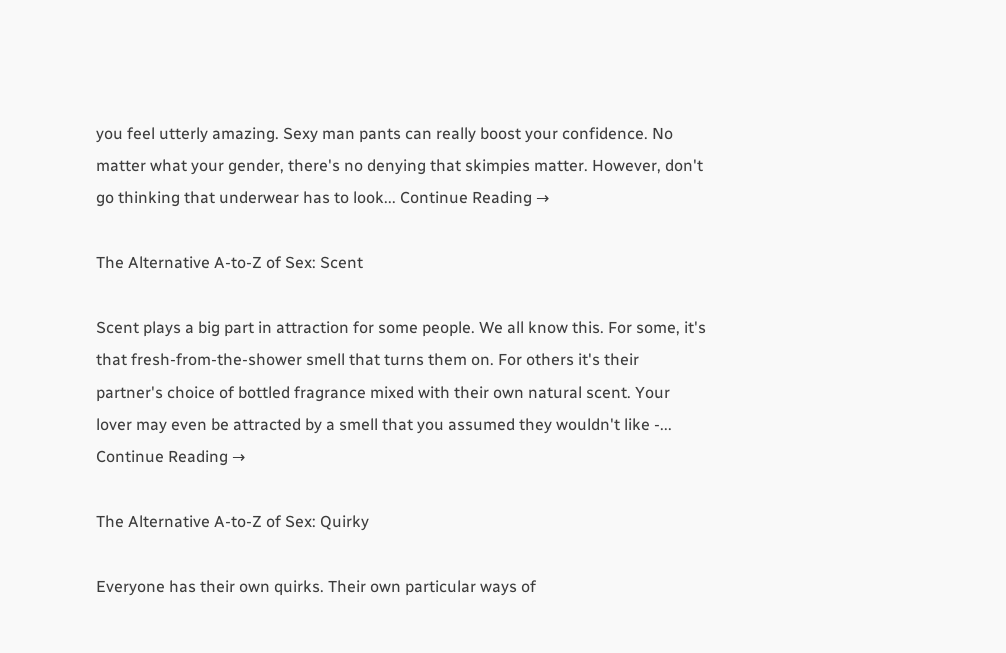you feel utterly amazing. Sexy man pants can really boost your confidence. No matter what your gender, there's no denying that skimpies matter. However, don't go thinking that underwear has to look... Continue Reading →

The Alternative A-to-Z of Sex: Scent

Scent plays a big part in attraction for some people. We all know this. For some, it's that fresh-from-the-shower smell that turns them on. For others it's their partner's choice of bottled fragrance mixed with their own natural scent. Your lover may even be attracted by a smell that you assumed they wouldn't like -... Continue Reading →

The Alternative A-to-Z of Sex: Quirky

Everyone has their own quirks. Their own particular ways of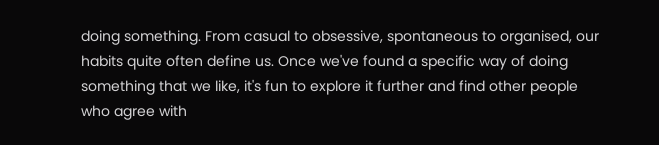doing something. From casual to obsessive, spontaneous to organised, our habits quite often define us. Once we've found a specific way of doing something that we like, it's fun to explore it further and find other people who agree with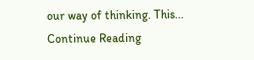our way of thinking. This... Continue Reading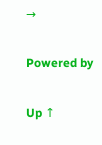→

Powered by

Up ↑